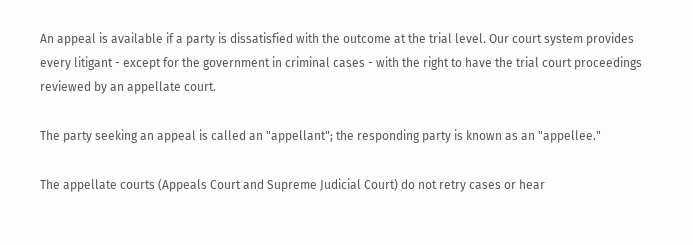An appeal is available if a party is dissatisfied with the outcome at the trial level. Our court system provides every litigant - except for the government in criminal cases - with the right to have the trial court proceedings reviewed by an appellate court.

The party seeking an appeal is called an "appellant"; the responding party is known as an "appellee."

The appellate courts (Appeals Court and Supreme Judicial Court) do not retry cases or hear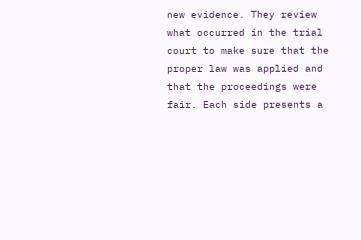new evidence. They review what occurred in the trial court to make sure that the proper law was applied and that the proceedings were fair. Each side presents a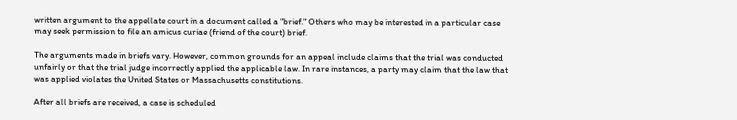written argument to the appellate court in a document called a "brief." Others who may be interested in a particular case may seek permission to file an amicus curiae (friend of the court) brief.

The arguments made in briefs vary. However, common grounds for an appeal include claims that the trial was conducted unfairly or that the trial judge incorrectly applied the applicable law. In rare instances, a party may claim that the law that was applied violates the United States or Massachusetts constitutions.

After all briefs are received, a case is scheduled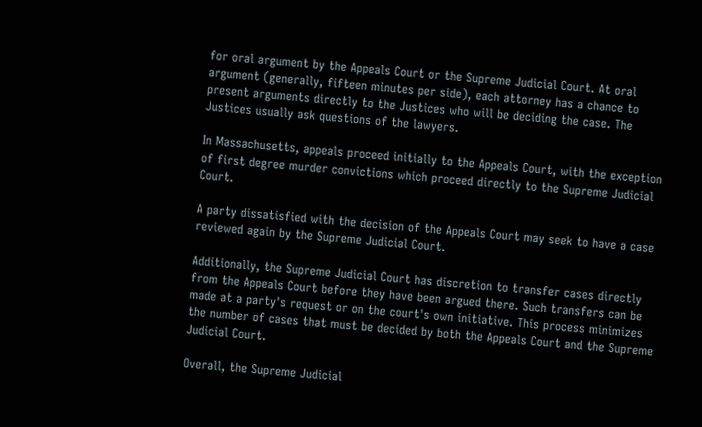for oral argument by the Appeals Court or the Supreme Judicial Court. At oral argument (generally, fifteen minutes per side), each attorney has a chance to present arguments directly to the Justices who will be deciding the case. The Justices usually ask questions of the lawyers.

In Massachusetts, appeals proceed initially to the Appeals Court, with the exception of first degree murder convictions which proceed directly to the Supreme Judicial Court.

A party dissatisfied with the decision of the Appeals Court may seek to have a case reviewed again by the Supreme Judicial Court.

Additionally, the Supreme Judicial Court has discretion to transfer cases directly from the Appeals Court before they have been argued there. Such transfers can be made at a party's request or on the court's own initiative. This process minimizes the number of cases that must be decided by both the Appeals Court and the Supreme Judicial Court.

Overall, the Supreme Judicial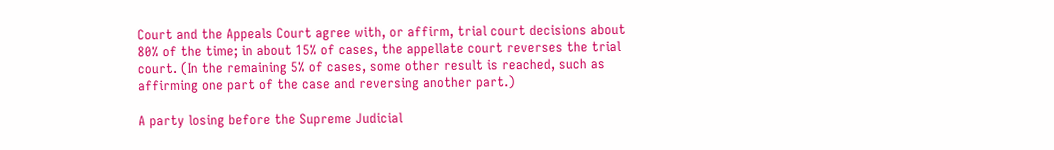Court and the Appeals Court agree with, or affirm, trial court decisions about 80% of the time; in about 15% of cases, the appellate court reverses the trial court. (In the remaining 5% of cases, some other result is reached, such as affirming one part of the case and reversing another part.)

A party losing before the Supreme Judicial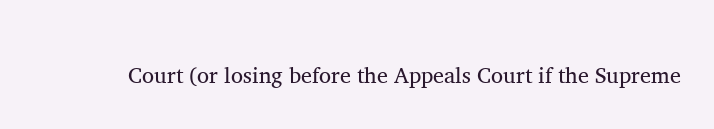Court (or losing before the Appeals Court if the Supreme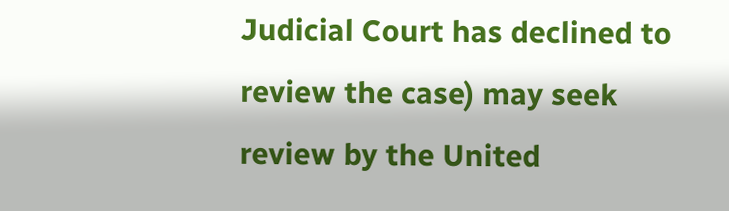Judicial Court has declined to review the case) may seek review by the United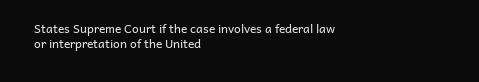States Supreme Court if the case involves a federal law or interpretation of the United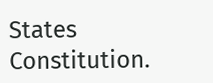States Constitution.